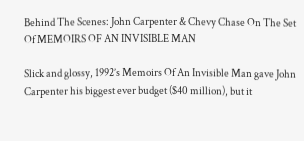Behind The Scenes: John Carpenter & Chevy Chase On The Set Of MEMOIRS OF AN INVISIBLE MAN

Slick and glossy, 1992’s Memoirs Of An Invisible Man gave John Carpenter his biggest ever budget ($40 million), but it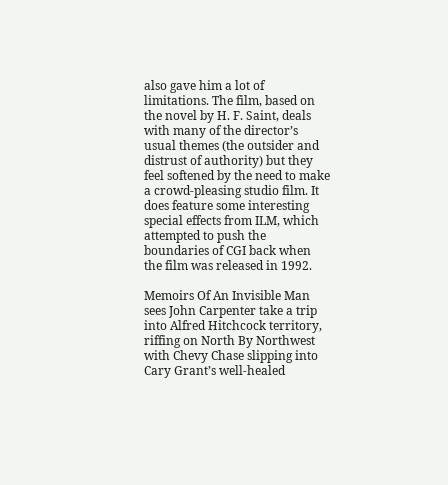also gave him a lot of limitations. The film, based on the novel by H. F. Saint, deals with many of the director’s usual themes (the outsider and distrust of authority) but they feel softened by the need to make a crowd-pleasing studio film. It does feature some interesting special effects from ILM, which attempted to push the boundaries of CGI back when the film was released in 1992.

Memoirs Of An Invisible Man sees John Carpenter take a trip into Alfred Hitchcock territory, riffing on North By Northwest with Chevy Chase slipping into Cary Grant’s well-healed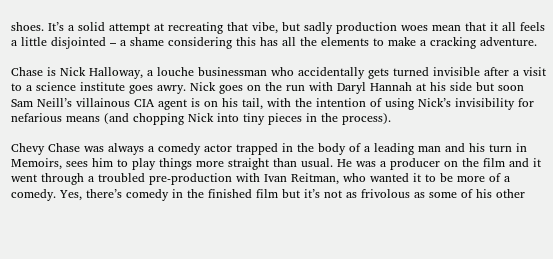shoes. It’s a solid attempt at recreating that vibe, but sadly production woes mean that it all feels a little disjointed – a shame considering this has all the elements to make a cracking adventure.

Chase is Nick Halloway, a louche businessman who accidentally gets turned invisible after a visit to a science institute goes awry. Nick goes on the run with Daryl Hannah at his side but soon Sam Neill’s villainous CIA agent is on his tail, with the intention of using Nick’s invisibility for nefarious means (and chopping Nick into tiny pieces in the process).

Chevy Chase was always a comedy actor trapped in the body of a leading man and his turn in Memoirs, sees him to play things more straight than usual. He was a producer on the film and it went through a troubled pre-production with Ivan Reitman, who wanted it to be more of a comedy. Yes, there’s comedy in the finished film but it’s not as frivolous as some of his other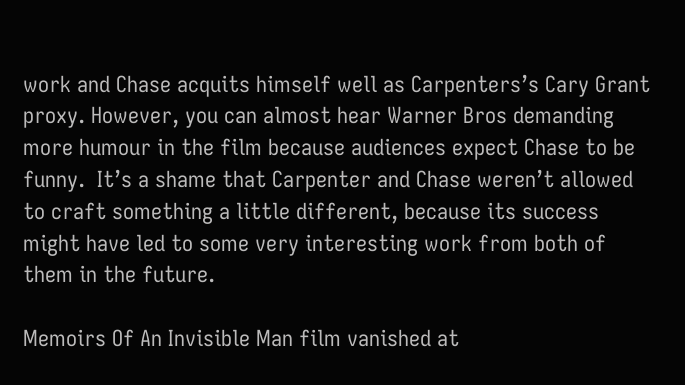work and Chase acquits himself well as Carpenters’s Cary Grant proxy. However, you can almost hear Warner Bros demanding more humour in the film because audiences expect Chase to be funny.  It’s a shame that Carpenter and Chase weren’t allowed to craft something a little different, because its success might have led to some very interesting work from both of them in the future.

Memoirs Of An Invisible Man film vanished at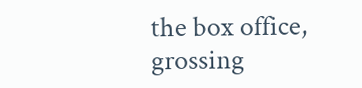the box office, grossing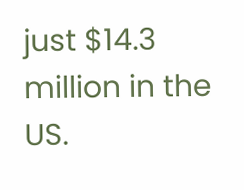just $14.3 million in the US.